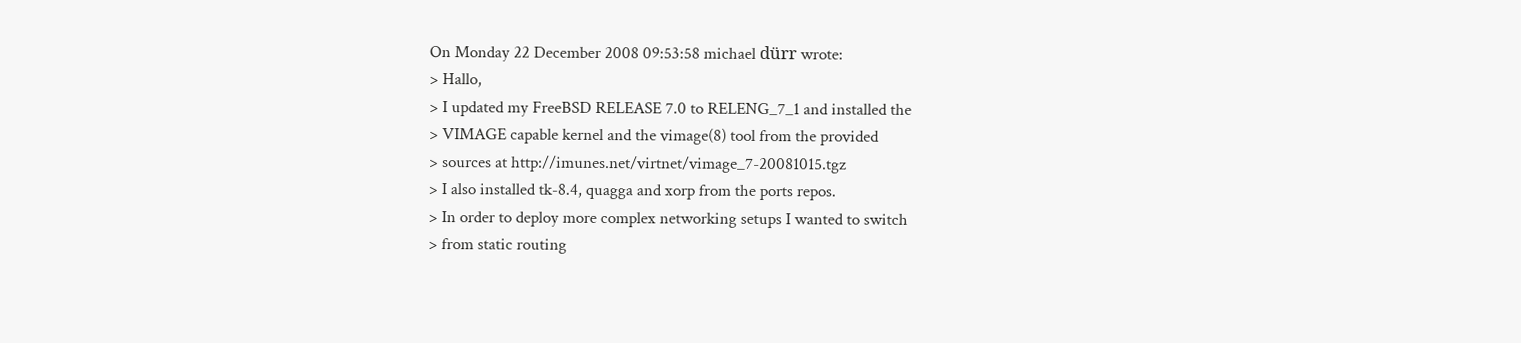On Monday 22 December 2008 09:53:58 michael dürr wrote:
> Hallo,
> I updated my FreeBSD RELEASE 7.0 to RELENG_7_1 and installed the
> VIMAGE capable kernel and the vimage(8) tool from the provided
> sources at http://imunes.net/virtnet/vimage_7-20081015.tgz
> I also installed tk-8.4, quagga and xorp from the ports repos.
> In order to deploy more complex networking setups I wanted to switch
> from static routing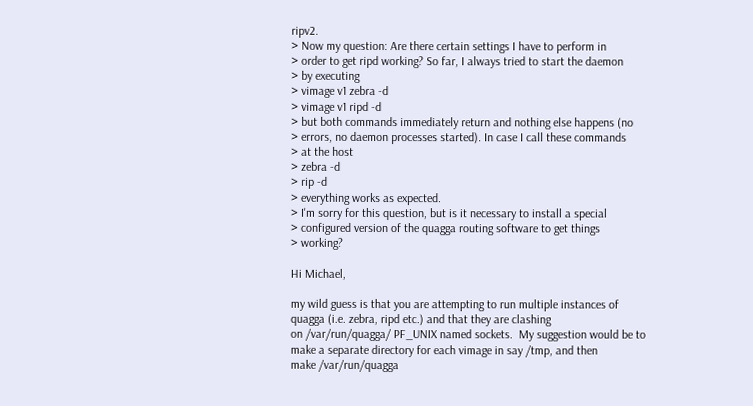ripv2.
> Now my question: Are there certain settings I have to perform in
> order to get ripd working? So far, I always tried to start the daemon
> by executing
> vimage v1 zebra -d
> vimage v1 ripd -d
> but both commands immediately return and nothing else happens (no
> errors, no daemon processes started). In case I call these commands
> at the host
> zebra -d
> rip -d
> everything works as expected.
> I'm sorry for this question, but is it necessary to install a special
> configured version of the quagga routing software to get things
> working?

Hi Michael,

my wild guess is that you are attempting to run multiple instances of
quagga (i.e. zebra, ripd etc.) and that they are clashing
on /var/run/quagga/ PF_UNIX named sockets.  My suggestion would be to
make a separate directory for each vimage in say /tmp, and then
make /var/run/quagga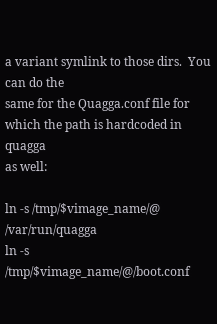a variant symlink to those dirs.  You can do the
same for the Quagga.conf file for which the path is hardcoded in quagga
as well:

ln -s /tmp/$vimage_name/@ /var/run/quagga
ln -s /tmp/$vimage_name/@/boot.conf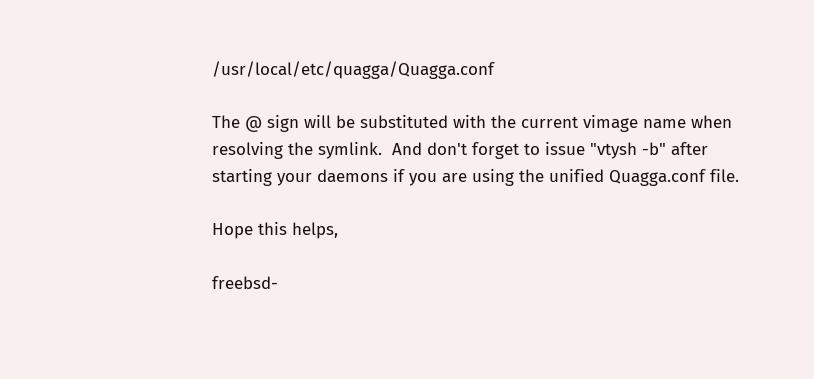/usr/local/etc/quagga/Quagga.conf

The @ sign will be substituted with the current vimage name when
resolving the symlink.  And don't forget to issue "vtysh -b" after
starting your daemons if you are using the unified Quagga.conf file.

Hope this helps,

freebsd-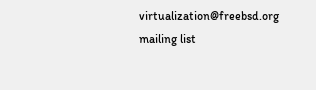virtualization@freebsd.org mailing list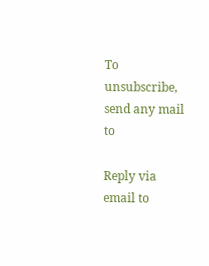To unsubscribe, send any mail to

Reply via email to